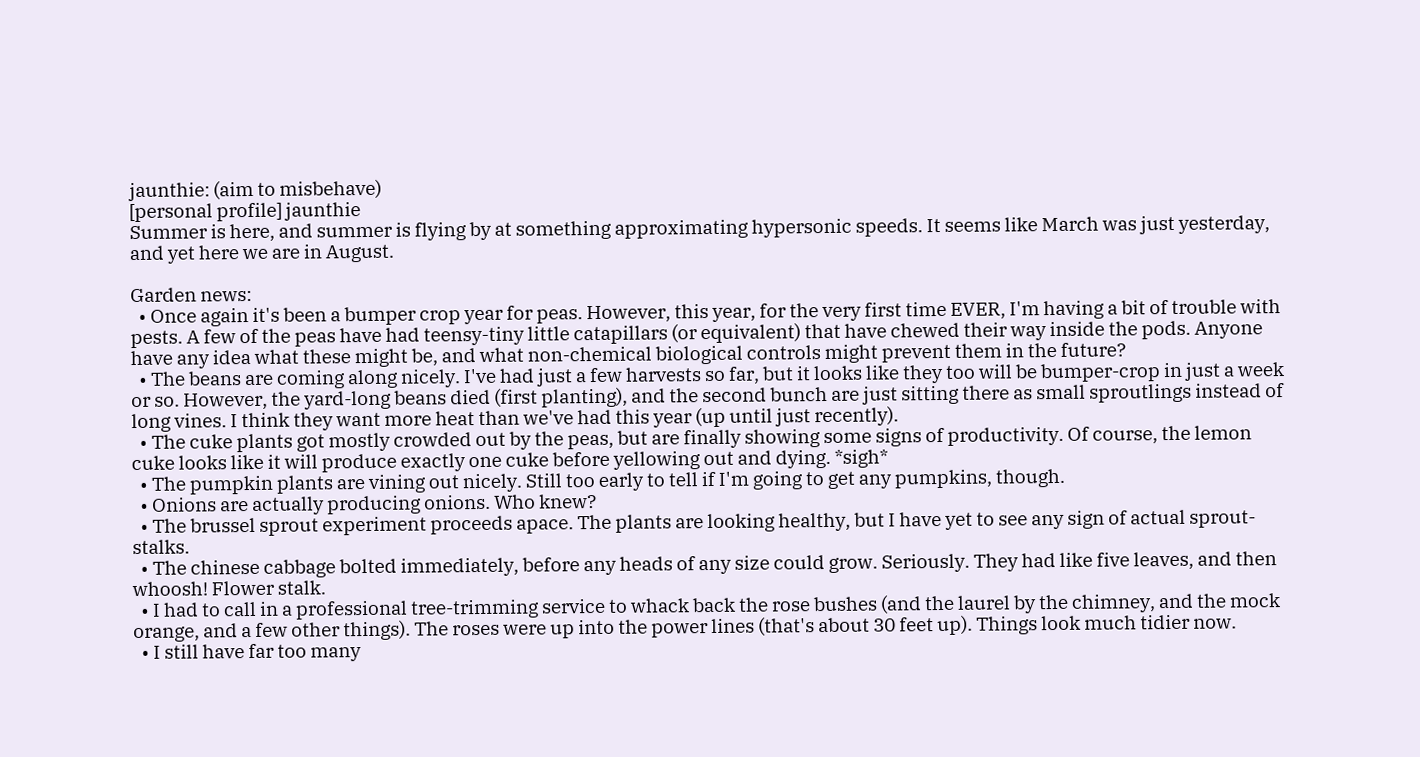jaunthie: (aim to misbehave)
[personal profile] jaunthie
Summer is here, and summer is flying by at something approximating hypersonic speeds. It seems like March was just yesterday, and yet here we are in August.

Garden news:
  • Once again it's been a bumper crop year for peas. However, this year, for the very first time EVER, I'm having a bit of trouble with pests. A few of the peas have had teensy-tiny little catapillars (or equivalent) that have chewed their way inside the pods. Anyone have any idea what these might be, and what non-chemical biological controls might prevent them in the future?
  • The beans are coming along nicely. I've had just a few harvests so far, but it looks like they too will be bumper-crop in just a week or so. However, the yard-long beans died (first planting), and the second bunch are just sitting there as small sproutlings instead of long vines. I think they want more heat than we've had this year (up until just recently).
  • The cuke plants got mostly crowded out by the peas, but are finally showing some signs of productivity. Of course, the lemon cuke looks like it will produce exactly one cuke before yellowing out and dying. *sigh*
  • The pumpkin plants are vining out nicely. Still too early to tell if I'm going to get any pumpkins, though.
  • Onions are actually producing onions. Who knew?
  • The brussel sprout experiment proceeds apace. The plants are looking healthy, but I have yet to see any sign of actual sprout-stalks.
  • The chinese cabbage bolted immediately, before any heads of any size could grow. Seriously. They had like five leaves, and then whoosh! Flower stalk.
  • I had to call in a professional tree-trimming service to whack back the rose bushes (and the laurel by the chimney, and the mock orange, and a few other things). The roses were up into the power lines (that's about 30 feet up). Things look much tidier now.
  • I still have far too many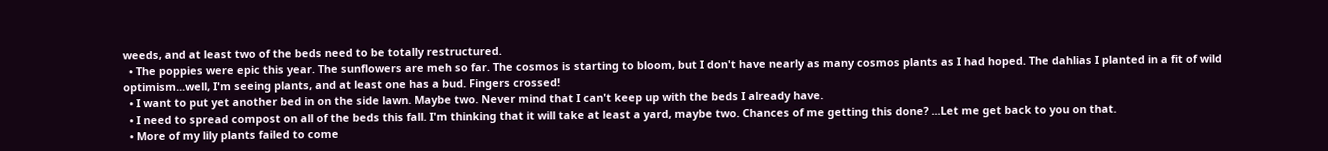weeds, and at least two of the beds need to be totally restructured.
  • The poppies were epic this year. The sunflowers are meh so far. The cosmos is starting to bloom, but I don't have nearly as many cosmos plants as I had hoped. The dahlias I planted in a fit of wild optimism...well, I'm seeing plants, and at least one has a bud. Fingers crossed!
  • I want to put yet another bed in on the side lawn. Maybe two. Never mind that I can't keep up with the beds I already have.
  • I need to spread compost on all of the beds this fall. I'm thinking that it will take at least a yard, maybe two. Chances of me getting this done? ...Let me get back to you on that.
  • More of my lily plants failed to come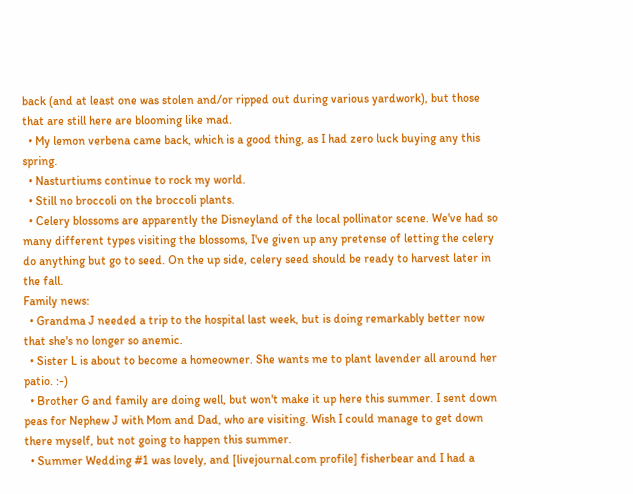back (and at least one was stolen and/or ripped out during various yardwork), but those that are still here are blooming like mad.
  • My lemon verbena came back, which is a good thing, as I had zero luck buying any this spring.
  • Nasturtiums continue to rock my world.
  • Still no broccoli on the broccoli plants.
  • Celery blossoms are apparently the Disneyland of the local pollinator scene. We've had so many different types visiting the blossoms, I've given up any pretense of letting the celery do anything but go to seed. On the up side, celery seed should be ready to harvest later in the fall.
Family news:
  • Grandma J needed a trip to the hospital last week, but is doing remarkably better now that she's no longer so anemic.
  • Sister L is about to become a homeowner. She wants me to plant lavender all around her patio. :-)
  • Brother G and family are doing well, but won't make it up here this summer. I sent down peas for Nephew J with Mom and Dad, who are visiting. Wish I could manage to get down there myself, but not going to happen this summer.
  • Summer Wedding #1 was lovely, and [livejournal.com profile] fisherbear and I had a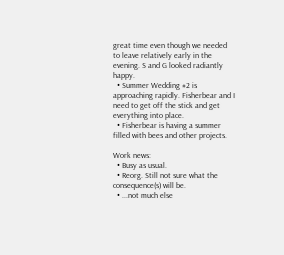great time even though we needed to leave relatively early in the evening. S and G looked radiantly happy.
  • Summer Wedding #2 is approaching rapidly. Fisherbear and I need to get off the stick and get everything into place.
  • Fisherbear is having a summer filled with bees and other projects.

Work news:
  • Busy as usual.
  • Reorg. Still not sure what the consequence(s) will be.
  • ...not much else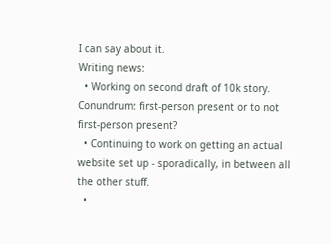I can say about it.
Writing news:
  • Working on second draft of 10k story. Conundrum: first-person present or to not first-person present?
  • Continuing to work on getting an actual website set up - sporadically, in between all the other stuff.
  •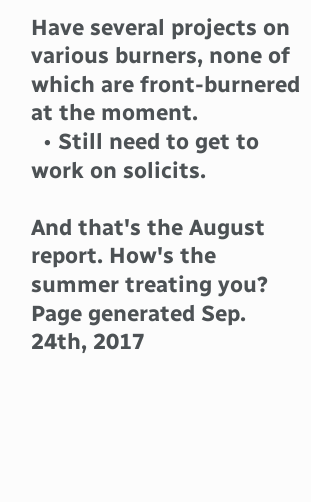Have several projects on various burners, none of which are front-burnered at the moment.
  • Still need to get to work on solicits.

And that's the August report. How's the summer treating you?
Page generated Sep. 24th, 2017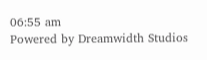06:55 am
Powered by Dreamwidth Studios